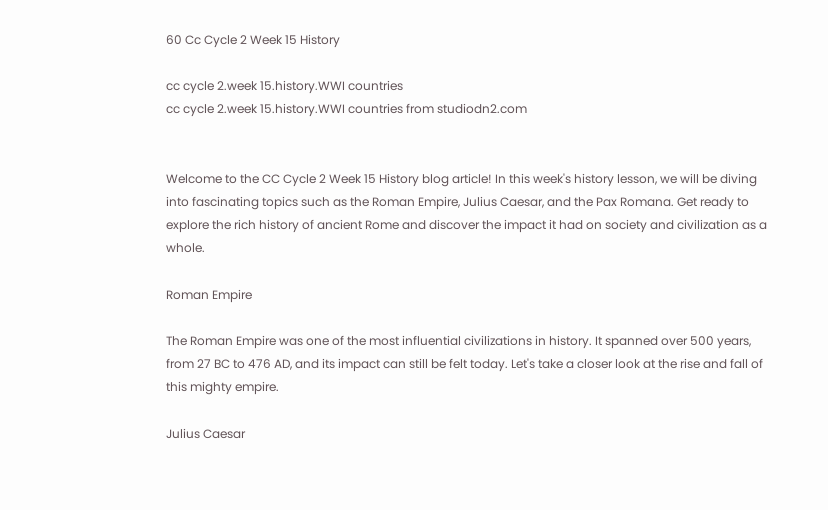60 Cc Cycle 2 Week 15 History

cc cycle 2.week 15.history.WWI countries
cc cycle 2.week 15.history.WWI countries from studiodn2.com


Welcome to the CC Cycle 2 Week 15 History blog article! In this week's history lesson, we will be diving into fascinating topics such as the Roman Empire, Julius Caesar, and the Pax Romana. Get ready to explore the rich history of ancient Rome and discover the impact it had on society and civilization as a whole.

Roman Empire

The Roman Empire was one of the most influential civilizations in history. It spanned over 500 years, from 27 BC to 476 AD, and its impact can still be felt today. Let's take a closer look at the rise and fall of this mighty empire.

Julius Caesar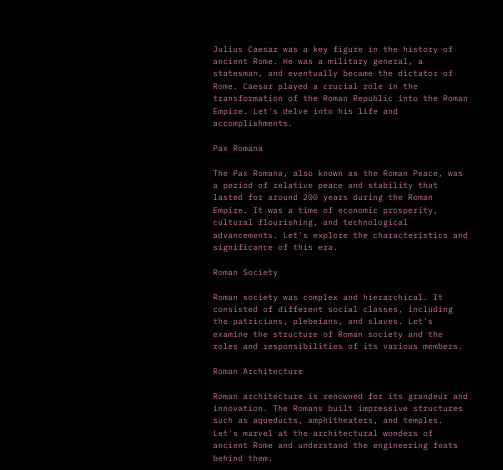Julius Caesar was a key figure in the history of ancient Rome. He was a military general, a statesman, and eventually became the dictator of Rome. Caesar played a crucial role in the transformation of the Roman Republic into the Roman Empire. Let's delve into his life and accomplishments.

Pax Romana

The Pax Romana, also known as the Roman Peace, was a period of relative peace and stability that lasted for around 200 years during the Roman Empire. It was a time of economic prosperity, cultural flourishing, and technological advancements. Let's explore the characteristics and significance of this era.

Roman Society

Roman society was complex and hierarchical. It consisted of different social classes, including the patricians, plebeians, and slaves. Let's examine the structure of Roman society and the roles and responsibilities of its various members.

Roman Architecture

Roman architecture is renowned for its grandeur and innovation. The Romans built impressive structures such as aqueducts, amphitheaters, and temples. Let's marvel at the architectural wonders of ancient Rome and understand the engineering feats behind them.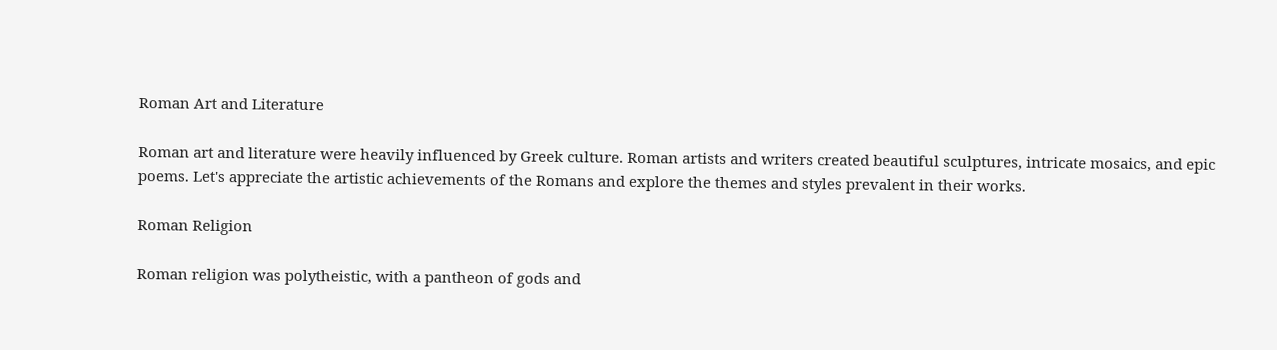Roman Art and Literature

Roman art and literature were heavily influenced by Greek culture. Roman artists and writers created beautiful sculptures, intricate mosaics, and epic poems. Let's appreciate the artistic achievements of the Romans and explore the themes and styles prevalent in their works.

Roman Religion

Roman religion was polytheistic, with a pantheon of gods and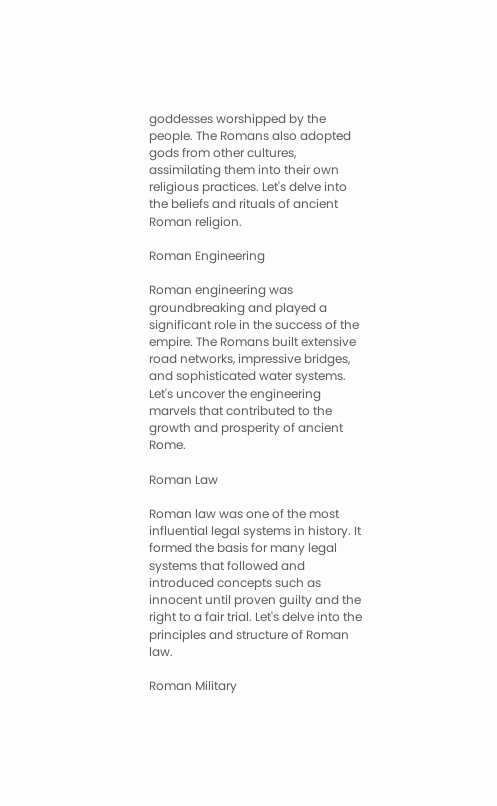goddesses worshipped by the people. The Romans also adopted gods from other cultures, assimilating them into their own religious practices. Let's delve into the beliefs and rituals of ancient Roman religion.

Roman Engineering

Roman engineering was groundbreaking and played a significant role in the success of the empire. The Romans built extensive road networks, impressive bridges, and sophisticated water systems. Let's uncover the engineering marvels that contributed to the growth and prosperity of ancient Rome.

Roman Law

Roman law was one of the most influential legal systems in history. It formed the basis for many legal systems that followed and introduced concepts such as innocent until proven guilty and the right to a fair trial. Let's delve into the principles and structure of Roman law.

Roman Military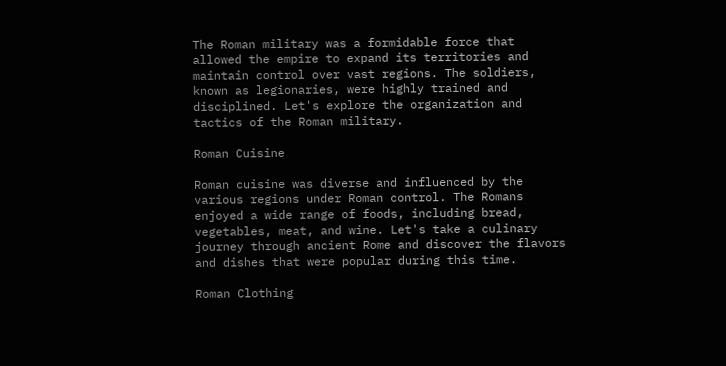The Roman military was a formidable force that allowed the empire to expand its territories and maintain control over vast regions. The soldiers, known as legionaries, were highly trained and disciplined. Let's explore the organization and tactics of the Roman military.

Roman Cuisine

Roman cuisine was diverse and influenced by the various regions under Roman control. The Romans enjoyed a wide range of foods, including bread, vegetables, meat, and wine. Let's take a culinary journey through ancient Rome and discover the flavors and dishes that were popular during this time.

Roman Clothing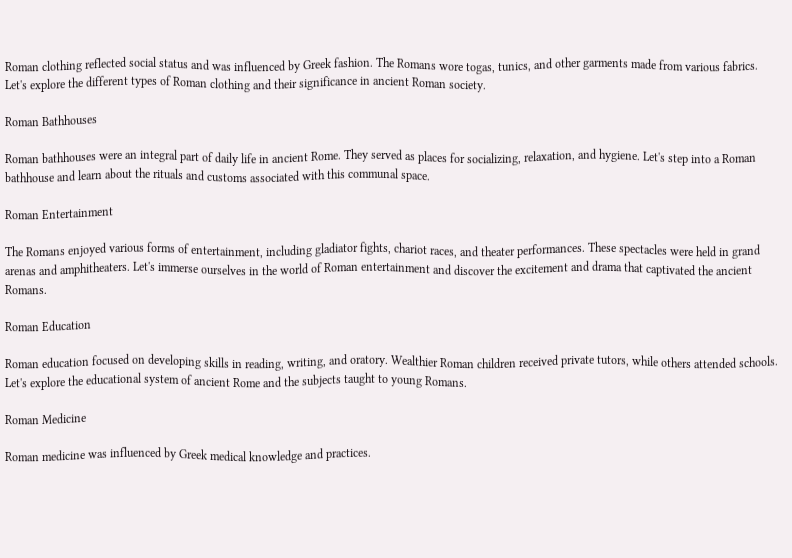Roman clothing reflected social status and was influenced by Greek fashion. The Romans wore togas, tunics, and other garments made from various fabrics. Let's explore the different types of Roman clothing and their significance in ancient Roman society.

Roman Bathhouses

Roman bathhouses were an integral part of daily life in ancient Rome. They served as places for socializing, relaxation, and hygiene. Let's step into a Roman bathhouse and learn about the rituals and customs associated with this communal space.

Roman Entertainment

The Romans enjoyed various forms of entertainment, including gladiator fights, chariot races, and theater performances. These spectacles were held in grand arenas and amphitheaters. Let's immerse ourselves in the world of Roman entertainment and discover the excitement and drama that captivated the ancient Romans.

Roman Education

Roman education focused on developing skills in reading, writing, and oratory. Wealthier Roman children received private tutors, while others attended schools. Let's explore the educational system of ancient Rome and the subjects taught to young Romans.

Roman Medicine

Roman medicine was influenced by Greek medical knowledge and practices.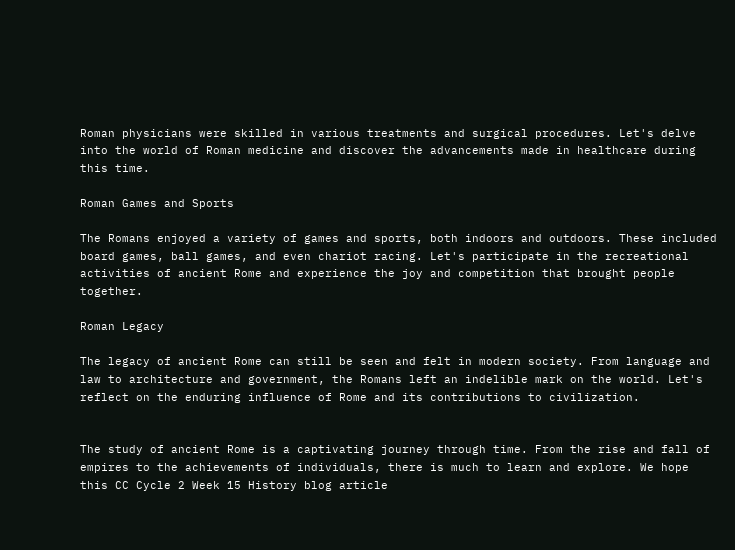Roman physicians were skilled in various treatments and surgical procedures. Let's delve into the world of Roman medicine and discover the advancements made in healthcare during this time.

Roman Games and Sports

The Romans enjoyed a variety of games and sports, both indoors and outdoors. These included board games, ball games, and even chariot racing. Let's participate in the recreational activities of ancient Rome and experience the joy and competition that brought people together.

Roman Legacy

The legacy of ancient Rome can still be seen and felt in modern society. From language and law to architecture and government, the Romans left an indelible mark on the world. Let's reflect on the enduring influence of Rome and its contributions to civilization.


The study of ancient Rome is a captivating journey through time. From the rise and fall of empires to the achievements of individuals, there is much to learn and explore. We hope this CC Cycle 2 Week 15 History blog article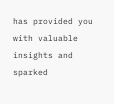has provided you with valuable insights and sparked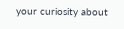your curiosity about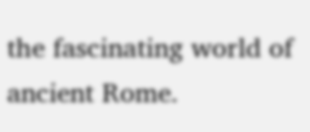the fascinating world of ancient Rome.